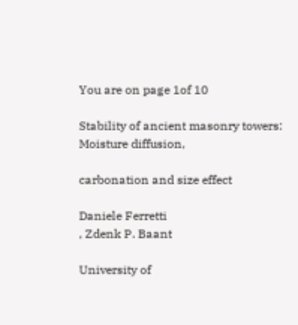You are on page 1of 10

Stability of ancient masonry towers: Moisture diffusion,

carbonation and size effect

Daniele Ferretti
, Zdenk P. Baant

University of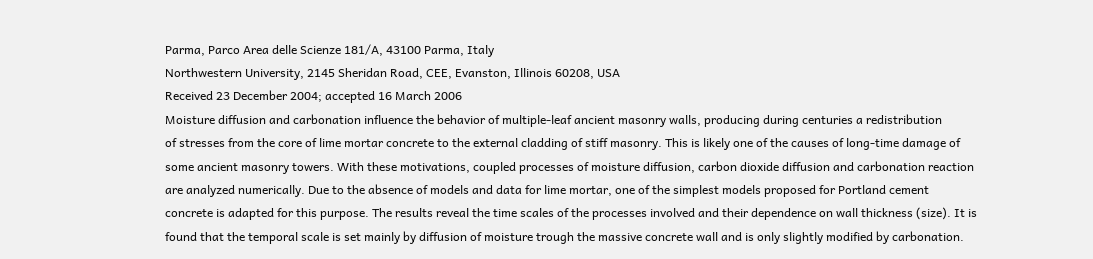Parma, Parco Area delle Scienze 181/A, 43100 Parma, Italy
Northwestern University, 2145 Sheridan Road, CEE, Evanston, Illinois 60208, USA
Received 23 December 2004; accepted 16 March 2006
Moisture diffusion and carbonation influence the behavior of multiple-leaf ancient masonry walls, producing during centuries a redistribution
of stresses from the core of lime mortar concrete to the external cladding of stiff masonry. This is likely one of the causes of long-time damage of
some ancient masonry towers. With these motivations, coupled processes of moisture diffusion, carbon dioxide diffusion and carbonation reaction
are analyzed numerically. Due to the absence of models and data for lime mortar, one of the simplest models proposed for Portland cement
concrete is adapted for this purpose. The results reveal the time scales of the processes involved and their dependence on wall thickness (size). It is
found that the temporal scale is set mainly by diffusion of moisture trough the massive concrete wall and is only slightly modified by carbonation.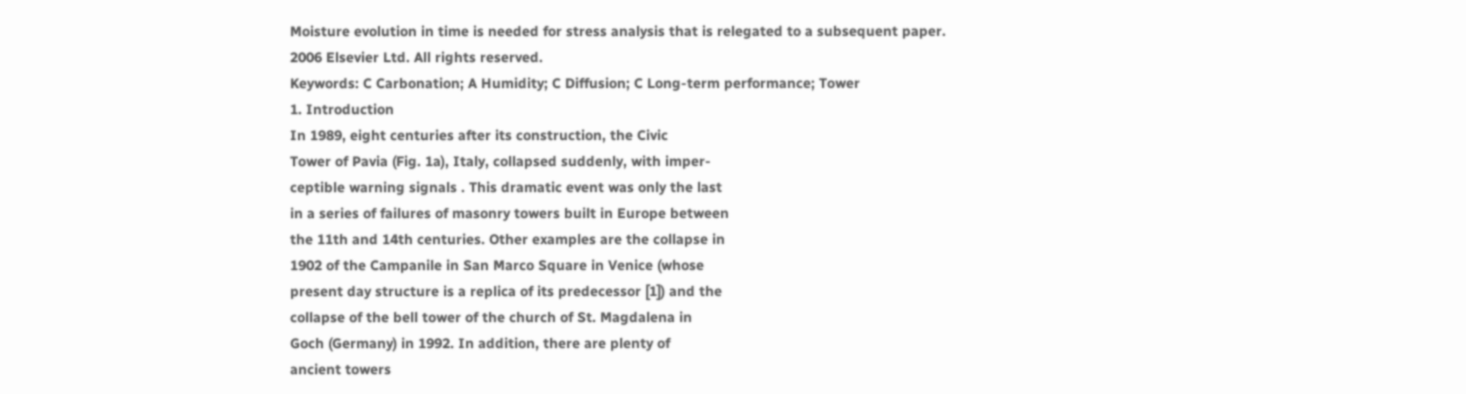Moisture evolution in time is needed for stress analysis that is relegated to a subsequent paper.
2006 Elsevier Ltd. All rights reserved.
Keywords: C Carbonation; A Humidity; C Diffusion; C Long-term performance; Tower
1. Introduction
In 1989, eight centuries after its construction, the Civic
Tower of Pavia (Fig. 1a), Italy, collapsed suddenly, with imper-
ceptible warning signals . This dramatic event was only the last
in a series of failures of masonry towers built in Europe between
the 11th and 14th centuries. Other examples are the collapse in
1902 of the Campanile in San Marco Square in Venice (whose
present day structure is a replica of its predecessor [1]) and the
collapse of the bell tower of the church of St. Magdalena in
Goch (Germany) in 1992. In addition, there are plenty of
ancient towers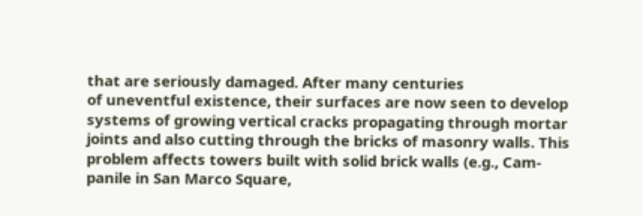that are seriously damaged. After many centuries
of uneventful existence, their surfaces are now seen to develop
systems of growing vertical cracks propagating through mortar
joints and also cutting through the bricks of masonry walls. This
problem affects towers built with solid brick walls (e.g., Cam-
panile in San Marco Square,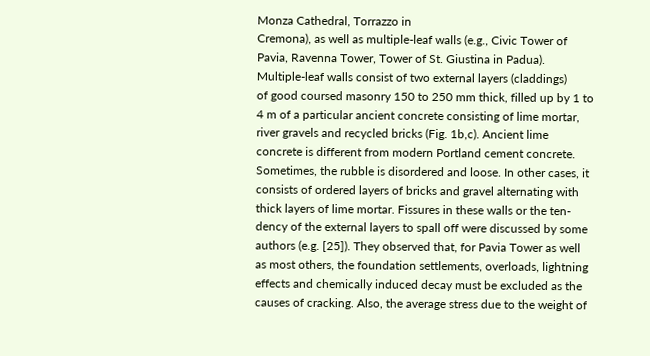Monza Cathedral, Torrazzo in
Cremona), as well as multiple-leaf walls (e.g., Civic Tower of
Pavia, Ravenna Tower, Tower of St. Giustina in Padua).
Multiple-leaf walls consist of two external layers (claddings)
of good coursed masonry 150 to 250 mm thick, filled up by 1 to
4 m of a particular ancient concrete consisting of lime mortar,
river gravels and recycled bricks (Fig. 1b,c). Ancient lime
concrete is different from modern Portland cement concrete.
Sometimes, the rubble is disordered and loose. In other cases, it
consists of ordered layers of bricks and gravel alternating with
thick layers of lime mortar. Fissures in these walls or the ten-
dency of the external layers to spall off were discussed by some
authors (e.g. [25]). They observed that, for Pavia Tower as well
as most others, the foundation settlements, overloads, lightning
effects and chemically induced decay must be excluded as the
causes of cracking. Also, the average stress due to the weight of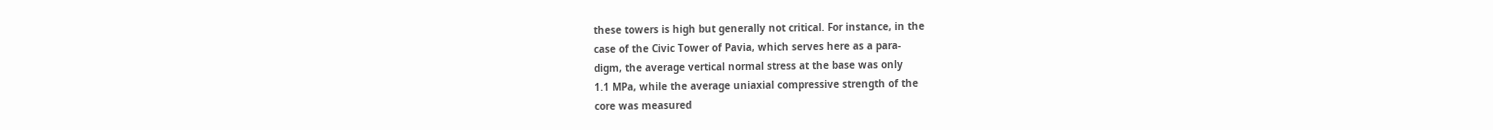these towers is high but generally not critical. For instance, in the
case of the Civic Tower of Pavia, which serves here as a para-
digm, the average vertical normal stress at the base was only
1.1 MPa, while the average uniaxial compressive strength of the
core was measured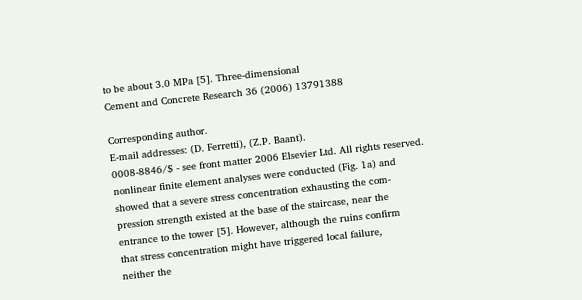to be about 3.0 MPa [5]. Three-dimensional
Cement and Concrete Research 36 (2006) 13791388

Corresponding author.
E-mail addresses: (D. Ferretti), (Z.P. Baant).
0008-8846/$ - see front matter 2006 Elsevier Ltd. All rights reserved.
nonlinear finite element analyses were conducted (Fig. 1a) and
showed that a severe stress concentration exhausting the com-
pression strength existed at the base of the staircase, near the
entrance to the tower [5]. However, although the ruins confirm
that stress concentration might have triggered local failure,
neither the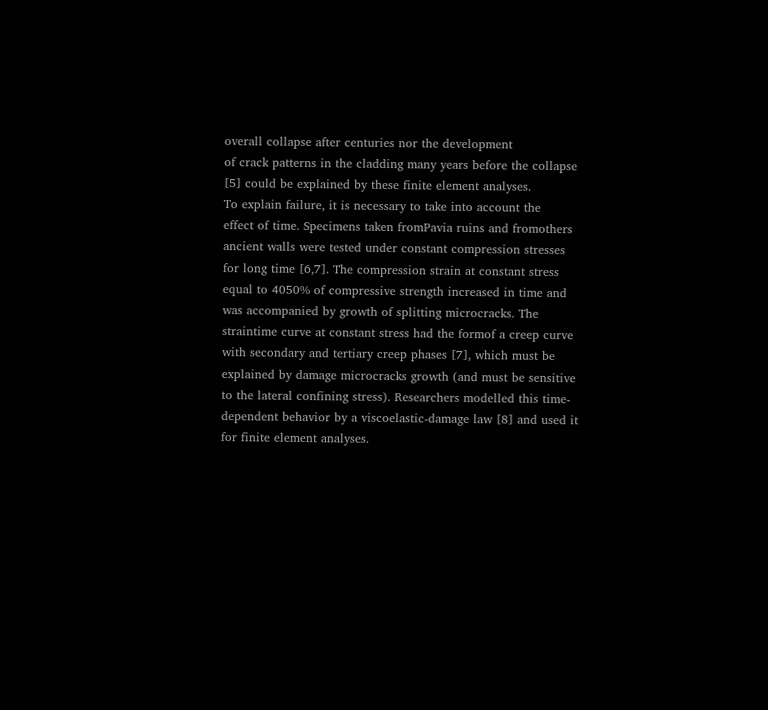overall collapse after centuries nor the development
of crack patterns in the cladding many years before the collapse
[5] could be explained by these finite element analyses.
To explain failure, it is necessary to take into account the
effect of time. Specimens taken fromPavia ruins and fromothers
ancient walls were tested under constant compression stresses
for long time [6,7]. The compression strain at constant stress
equal to 4050% of compressive strength increased in time and
was accompanied by growth of splitting microcracks. The
straintime curve at constant stress had the formof a creep curve
with secondary and tertiary creep phases [7], which must be
explained by damage microcracks growth (and must be sensitive
to the lateral confining stress). Researchers modelled this time-
dependent behavior by a viscoelastic-damage law [8] and used it
for finite element analyses.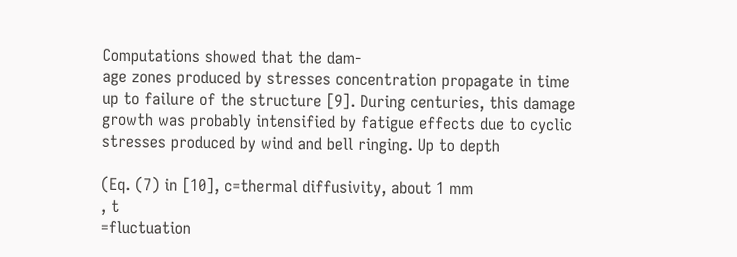Computations showed that the dam-
age zones produced by stresses concentration propagate in time
up to failure of the structure [9]. During centuries, this damage
growth was probably intensified by fatigue effects due to cyclic
stresses produced by wind and bell ringing. Up to depth

(Eq. (7) in [10], c=thermal diffusivity, about 1 mm
, t
=fluctuation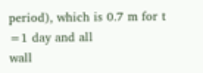period), which is 0.7 m for t
=1 day and all
wall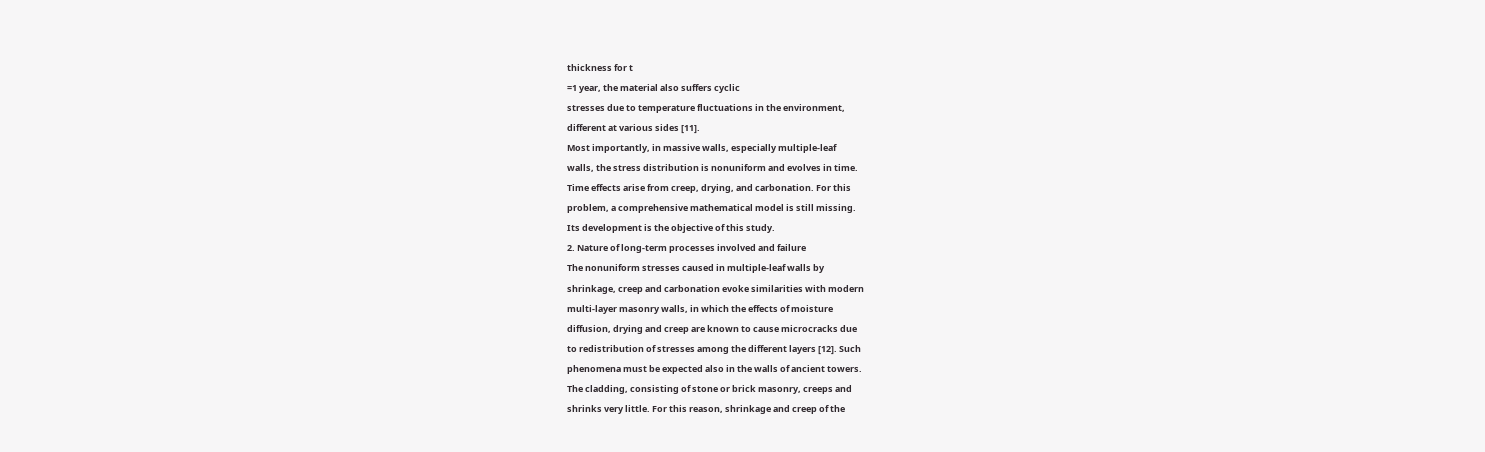thickness for t
=1 year, the material also suffers cyclic
stresses due to temperature fluctuations in the environment,
different at various sides [11].
Most importantly, in massive walls, especially multiple-leaf
walls, the stress distribution is nonuniform and evolves in time.
Time effects arise from creep, drying, and carbonation. For this
problem, a comprehensive mathematical model is still missing.
Its development is the objective of this study.
2. Nature of long-term processes involved and failure
The nonuniform stresses caused in multiple-leaf walls by
shrinkage, creep and carbonation evoke similarities with modern
multi-layer masonry walls, in which the effects of moisture
diffusion, drying and creep are known to cause microcracks due
to redistribution of stresses among the different layers [12]. Such
phenomena must be expected also in the walls of ancient towers.
The cladding, consisting of stone or brick masonry, creeps and
shrinks very little. For this reason, shrinkage and creep of the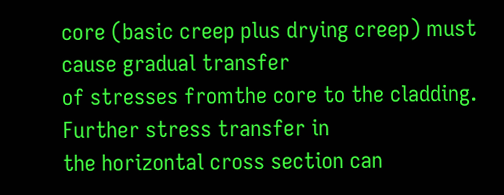core (basic creep plus drying creep) must cause gradual transfer
of stresses fromthe core to the cladding. Further stress transfer in
the horizontal cross section can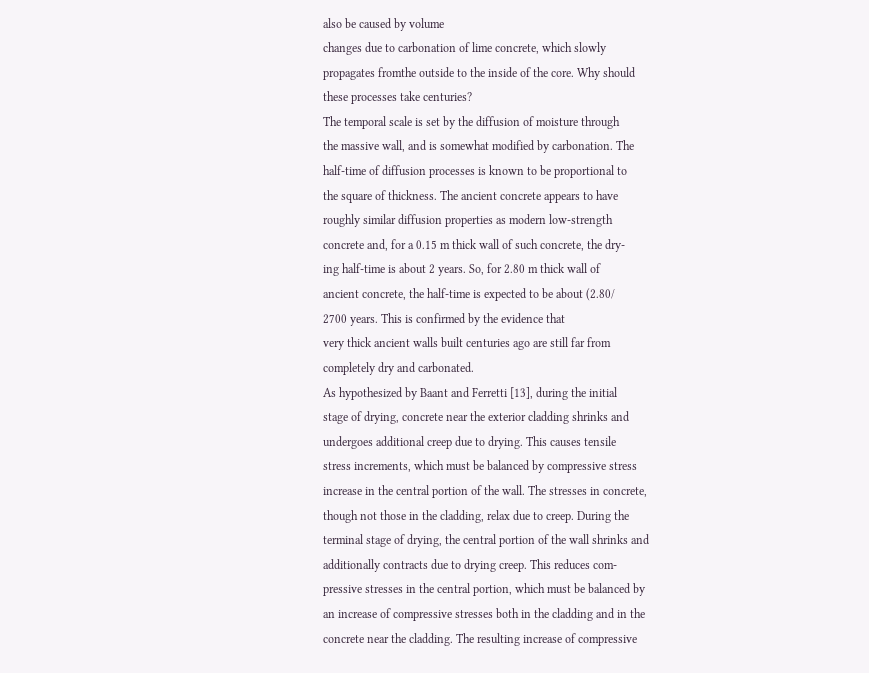also be caused by volume
changes due to carbonation of lime concrete, which slowly
propagates fromthe outside to the inside of the core. Why should
these processes take centuries?
The temporal scale is set by the diffusion of moisture through
the massive wall, and is somewhat modified by carbonation. The
half-time of diffusion processes is known to be proportional to
the square of thickness. The ancient concrete appears to have
roughly similar diffusion properties as modern low-strength
concrete and, for a 0.15 m thick wall of such concrete, the dry-
ing half-time is about 2 years. So, for 2.80 m thick wall of
ancient concrete, the half-time is expected to be about (2.80/
2700 years. This is confirmed by the evidence that
very thick ancient walls built centuries ago are still far from
completely dry and carbonated.
As hypothesized by Baant and Ferretti [13], during the initial
stage of drying, concrete near the exterior cladding shrinks and
undergoes additional creep due to drying. This causes tensile
stress increments, which must be balanced by compressive stress
increase in the central portion of the wall. The stresses in concrete,
though not those in the cladding, relax due to creep. During the
terminal stage of drying, the central portion of the wall shrinks and
additionally contracts due to drying creep. This reduces com-
pressive stresses in the central portion, which must be balanced by
an increase of compressive stresses both in the cladding and in the
concrete near the cladding. The resulting increase of compressive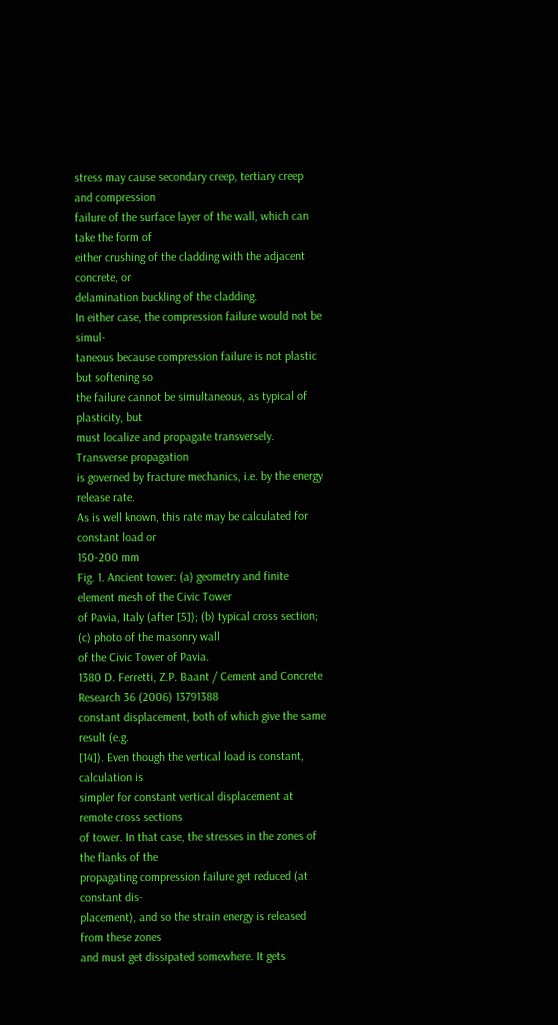stress may cause secondary creep, tertiary creep and compression
failure of the surface layer of the wall, which can take the form of
either crushing of the cladding with the adjacent concrete, or
delamination buckling of the cladding.
In either case, the compression failure would not be simul-
taneous because compression failure is not plastic but softening so
the failure cannot be simultaneous, as typical of plasticity, but
must localize and propagate transversely. Transverse propagation
is governed by fracture mechanics, i.e. by the energy release rate.
As is well known, this rate may be calculated for constant load or
150-200 mm
Fig. 1. Ancient tower: (a) geometry and finite element mesh of the Civic Tower
of Pavia, Italy (after [5]); (b) typical cross section; (c) photo of the masonry wall
of the Civic Tower of Pavia.
1380 D. Ferretti, Z.P. Baant / Cement and Concrete Research 36 (2006) 13791388
constant displacement, both of which give the same result (e.g.
[14]). Even though the vertical load is constant, calculation is
simpler for constant vertical displacement at remote cross sections
of tower. In that case, the stresses in the zones of the flanks of the
propagating compression failure get reduced (at constant dis-
placement), and so the strain energy is released from these zones
and must get dissipated somewhere. It gets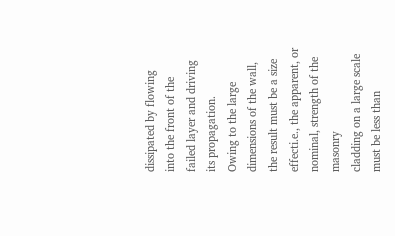dissipated by flowing
into the front of the failed layer and driving its propagation.
Owing to the large dimensions of the wall, the result must be a size
effecti.e., the apparent, or nominal, strength of the masonry
cladding on a large scale must be less than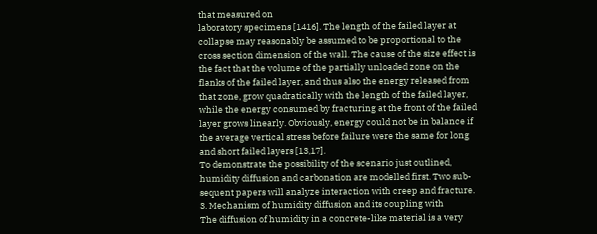that measured on
laboratory specimens [1416]. The length of the failed layer at
collapse may reasonably be assumed to be proportional to the
cross section dimension of the wall. The cause of the size effect is
the fact that the volume of the partially unloaded zone on the
flanks of the failed layer, and thus also the energy released from
that zone, grow quadratically with the length of the failed layer,
while the energy consumed by fracturing at the front of the failed
layer grows linearly. Obviously, energy could not be in balance if
the average vertical stress before failure were the same for long
and short failed layers [13,17].
To demonstrate the possibility of the scenario just outlined,
humidity diffusion and carbonation are modelled first. Two sub-
sequent papers will analyze interaction with creep and fracture.
3. Mechanism of humidity diffusion and its coupling with
The diffusion of humidity in a concrete-like material is a very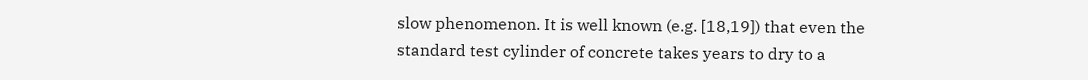slow phenomenon. It is well known (e.g. [18,19]) that even the
standard test cylinder of concrete takes years to dry to a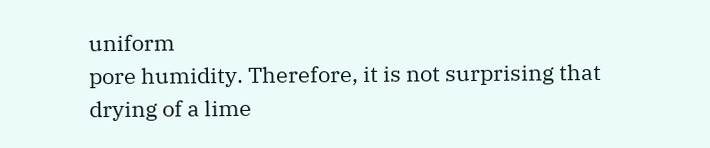uniform
pore humidity. Therefore, it is not surprising that drying of a lime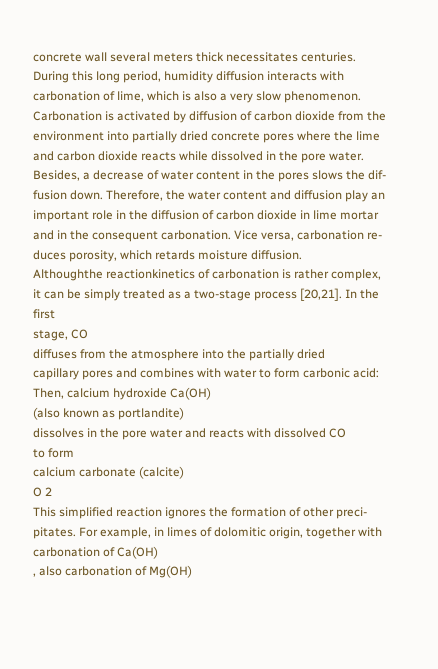concrete wall several meters thick necessitates centuries.
During this long period, humidity diffusion interacts with
carbonation of lime, which is also a very slow phenomenon.
Carbonation is activated by diffusion of carbon dioxide from the
environment into partially dried concrete pores where the lime
and carbon dioxide reacts while dissolved in the pore water.
Besides, a decrease of water content in the pores slows the dif-
fusion down. Therefore, the water content and diffusion play an
important role in the diffusion of carbon dioxide in lime mortar
and in the consequent carbonation. Vice versa, carbonation re-
duces porosity, which retards moisture diffusion.
Althoughthe reactionkinetics of carbonation is rather complex,
it can be simply treated as a two-stage process [20,21]. In the first
stage, CO
diffuses from the atmosphere into the partially dried
capillary pores and combines with water to form carbonic acid:
Then, calcium hydroxide Ca(OH)
(also known as portlandite)
dissolves in the pore water and reacts with dissolved CO
to form
calcium carbonate (calcite)
O 2
This simplified reaction ignores the formation of other preci-
pitates. For example, in limes of dolomitic origin, together with
carbonation of Ca(OH)
, also carbonation of Mg(OH)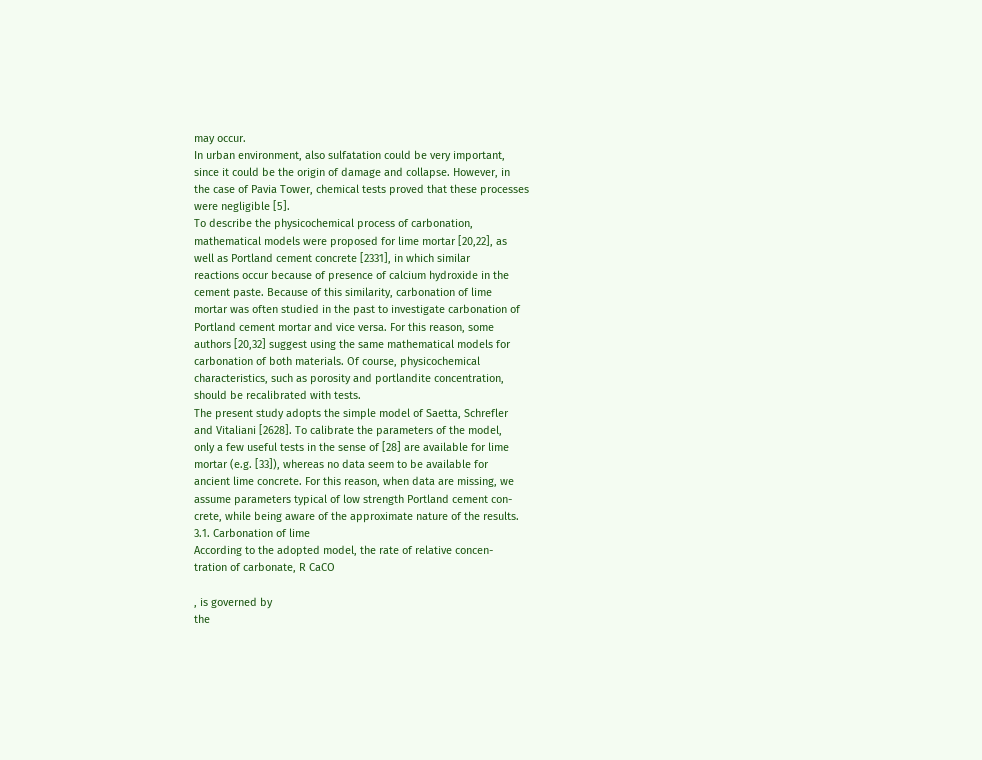may occur.
In urban environment, also sulfatation could be very important,
since it could be the origin of damage and collapse. However, in
the case of Pavia Tower, chemical tests proved that these processes
were negligible [5].
To describe the physicochemical process of carbonation,
mathematical models were proposed for lime mortar [20,22], as
well as Portland cement concrete [2331], in which similar
reactions occur because of presence of calcium hydroxide in the
cement paste. Because of this similarity, carbonation of lime
mortar was often studied in the past to investigate carbonation of
Portland cement mortar and vice versa. For this reason, some
authors [20,32] suggest using the same mathematical models for
carbonation of both materials. Of course, physicochemical
characteristics, such as porosity and portlandite concentration,
should be recalibrated with tests.
The present study adopts the simple model of Saetta, Schrefler
and Vitaliani [2628]. To calibrate the parameters of the model,
only a few useful tests in the sense of [28] are available for lime
mortar (e.g. [33]), whereas no data seem to be available for
ancient lime concrete. For this reason, when data are missing, we
assume parameters typical of low strength Portland cement con-
crete, while being aware of the approximate nature of the results.
3.1. Carbonation of lime
According to the adopted model, the rate of relative concen-
tration of carbonate, R CaCO

, is governed by
the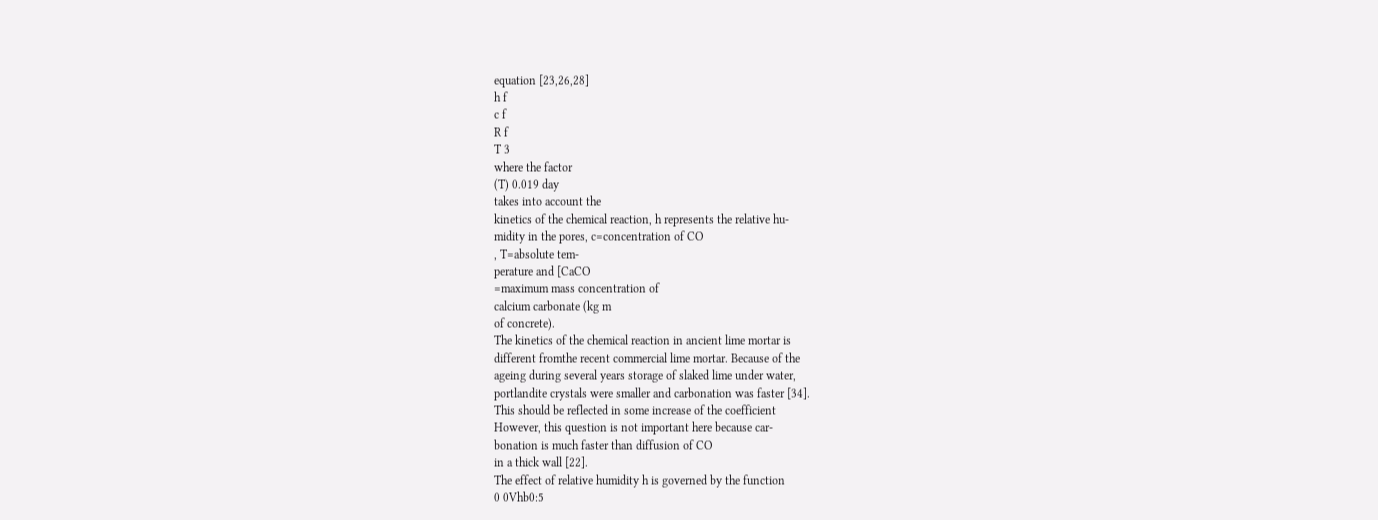equation [23,26,28]
h f
c f
R f
T 3
where the factor
(T) 0.019 day
takes into account the
kinetics of the chemical reaction, h represents the relative hu-
midity in the pores, c=concentration of CO
, T=absolute tem-
perature and [CaCO
=maximum mass concentration of
calcium carbonate (kg m
of concrete).
The kinetics of the chemical reaction in ancient lime mortar is
different fromthe recent commercial lime mortar. Because of the
ageing during several years storage of slaked lime under water,
portlandite crystals were smaller and carbonation was faster [34].
This should be reflected in some increase of the coefficient
However, this question is not important here because car-
bonation is much faster than diffusion of CO
in a thick wall [22].
The effect of relative humidity h is governed by the function
0 0Vhb0:5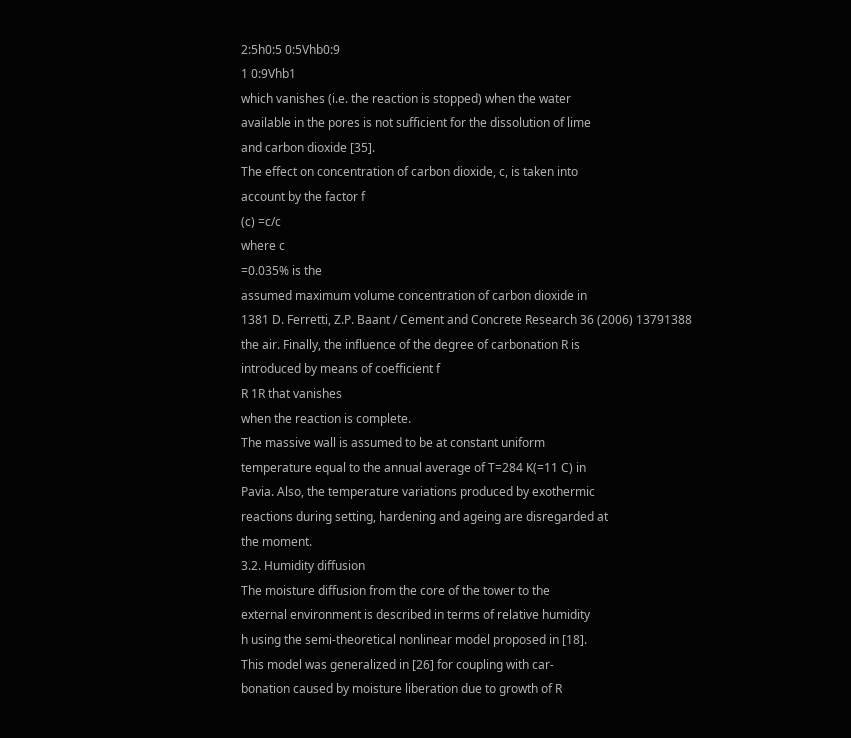2:5h0:5 0:5Vhb0:9
1 0:9Vhb1
which vanishes (i.e. the reaction is stopped) when the water
available in the pores is not sufficient for the dissolution of lime
and carbon dioxide [35].
The effect on concentration of carbon dioxide, c, is taken into
account by the factor f
(c) =c/c
where c
=0.035% is the
assumed maximum volume concentration of carbon dioxide in
1381 D. Ferretti, Z.P. Baant / Cement and Concrete Research 36 (2006) 13791388
the air. Finally, the influence of the degree of carbonation R is
introduced by means of coefficient f
R 1R that vanishes
when the reaction is complete.
The massive wall is assumed to be at constant uniform
temperature equal to the annual average of T=284 K(=11 C) in
Pavia. Also, the temperature variations produced by exothermic
reactions during setting, hardening and ageing are disregarded at
the moment.
3.2. Humidity diffusion
The moisture diffusion from the core of the tower to the
external environment is described in terms of relative humidity
h using the semi-theoretical nonlinear model proposed in [18].
This model was generalized in [26] for coupling with car-
bonation caused by moisture liberation due to growth of R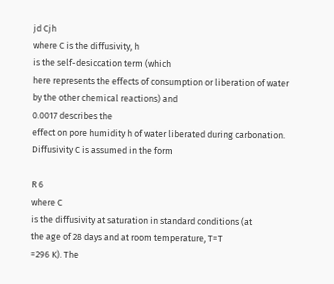jd Cjh
where C is the diffusivity, h
is the self-desiccation term (which
here represents the effects of consumption or liberation of water
by the other chemical reactions) and
0.0017 describes the
effect on pore humidity h of water liberated during carbonation.
Diffusivity C is assumed in the form

R 6
where C
is the diffusivity at saturation in standard conditions (at
the age of 28 days and at room temperature, T=T
=296 K). The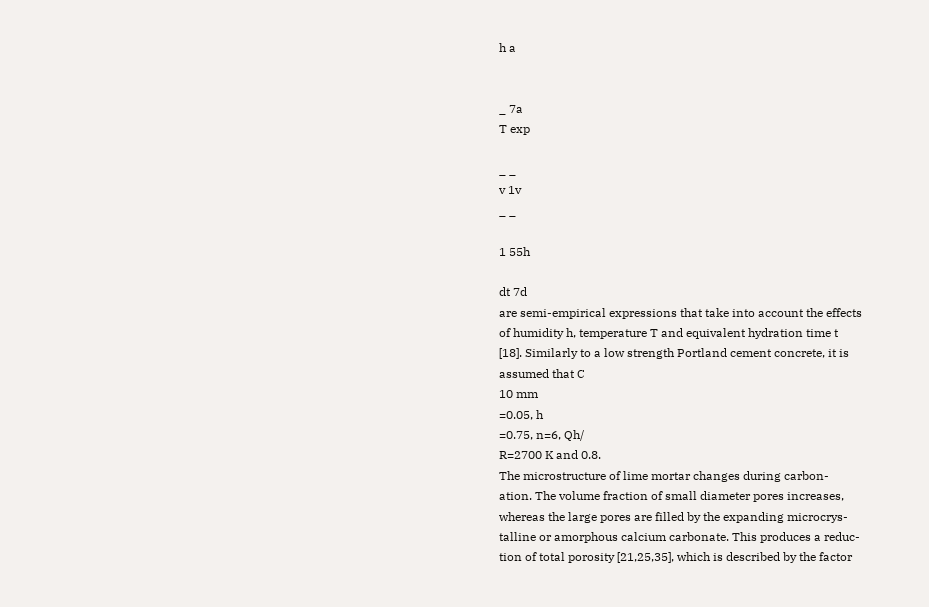h a


_ 7a
T exp

_ _
v 1v
_ _

1 55h

dt 7d
are semi-empirical expressions that take into account the effects
of humidity h, temperature T and equivalent hydration time t
[18]. Similarly to a low strength Portland cement concrete, it is
assumed that C
10 mm
=0.05, h
=0.75, n=6, Qh/
R=2700 K and 0.8.
The microstructure of lime mortar changes during carbon-
ation. The volume fraction of small diameter pores increases,
whereas the large pores are filled by the expanding microcrys-
talline or amorphous calcium carbonate. This produces a reduc-
tion of total porosity [21,25,35], which is described by the factor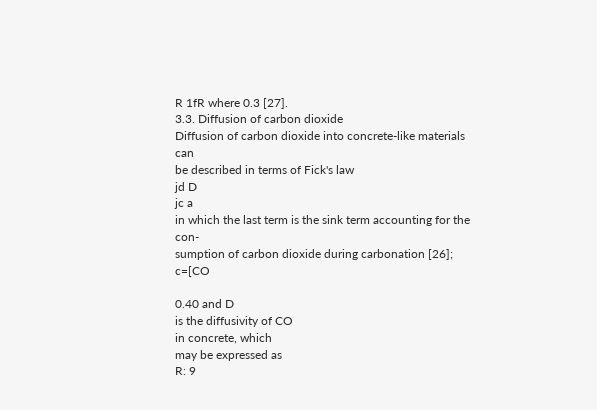R 1fR where 0.3 [27].
3.3. Diffusion of carbon dioxide
Diffusion of carbon dioxide into concrete-like materials can
be described in terms of Fick's law
jd D
jc a
in which the last term is the sink term accounting for the con-
sumption of carbon dioxide during carbonation [26]; c=[CO

0.40 and D
is the diffusivity of CO
in concrete, which
may be expressed as
R: 9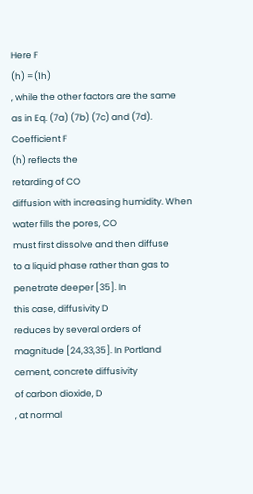Here F
(h) =(1h)
, while the other factors are the same
as in Eq. (7a) (7b) (7c) and (7d). Coefficient F
(h) reflects the
retarding of CO
diffusion with increasing humidity. When
water fills the pores, CO
must first dissolve and then diffuse
to a liquid phase rather than gas to penetrate deeper [35]. In
this case, diffusivity D
reduces by several orders of
magnitude [24,33,35]. In Portland cement, concrete diffusivity
of carbon dioxide, D
, at normal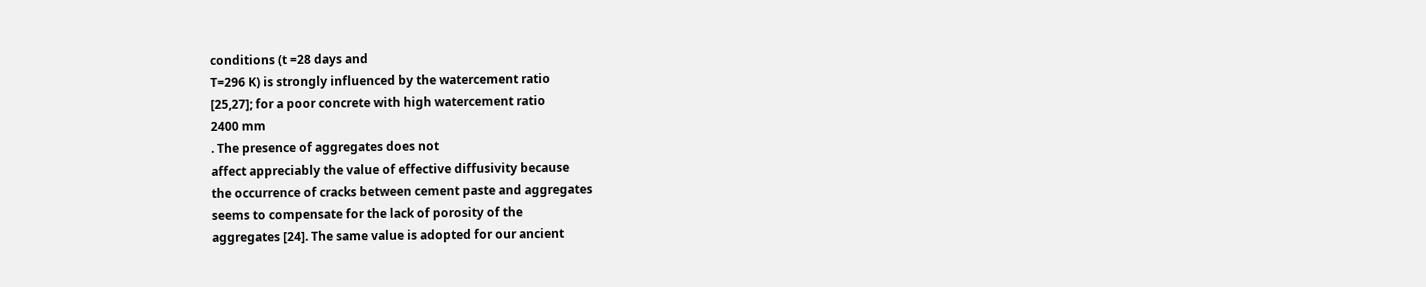conditions (t =28 days and
T=296 K) is strongly influenced by the watercement ratio
[25,27]; for a poor concrete with high watercement ratio
2400 mm
. The presence of aggregates does not
affect appreciably the value of effective diffusivity because
the occurrence of cracks between cement paste and aggregates
seems to compensate for the lack of porosity of the
aggregates [24]. The same value is adopted for our ancient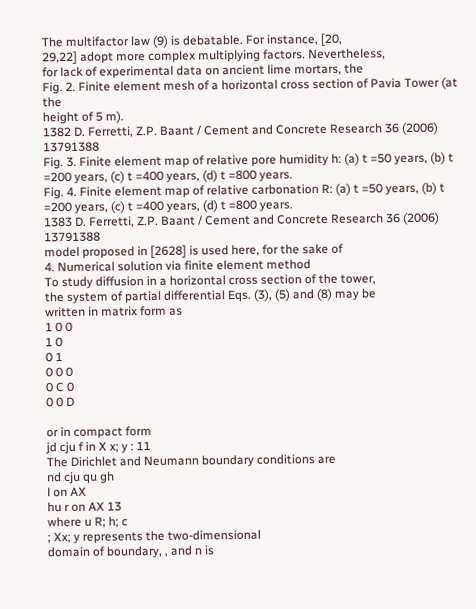The multifactor law (9) is debatable. For instance, [20,
29,22] adopt more complex multiplying factors. Nevertheless,
for lack of experimental data on ancient lime mortars, the
Fig. 2. Finite element mesh of a horizontal cross section of Pavia Tower (at the
height of 5 m).
1382 D. Ferretti, Z.P. Baant / Cement and Concrete Research 36 (2006) 13791388
Fig. 3. Finite element map of relative pore humidity h: (a) t =50 years, (b) t =200 years, (c) t =400 years, (d) t =800 years.
Fig. 4. Finite element map of relative carbonation R: (a) t =50 years, (b) t =200 years, (c) t =400 years, (d) t =800 years.
1383 D. Ferretti, Z.P. Baant / Cement and Concrete Research 36 (2006) 13791388
model proposed in [2628] is used here, for the sake of
4. Numerical solution via finite element method
To study diffusion in a horizontal cross section of the tower,
the system of partial differential Eqs. (3), (5) and (8) may be
written in matrix form as
1 0 0
1 0
0 1
0 0 0
0 C 0
0 0 D

or in compact form
jd cju f in X x; y : 11
The Dirichlet and Neumann boundary conditions are
nd cju qu gh
l on AX
hu r on AX 13
where u R; h; c
; Xx; y represents the two-dimensional
domain of boundary, , and n is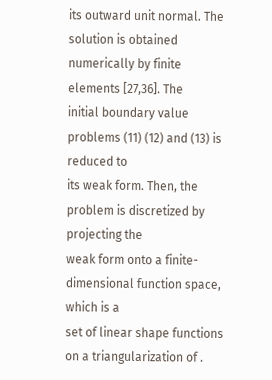its outward unit normal. The
solution is obtained numerically by finite elements [27,36]. The
initial boundary value problems (11) (12) and (13) is reduced to
its weak form. Then, the problem is discretized by projecting the
weak form onto a finite-dimensional function space, which is a
set of linear shape functions on a triangularization of .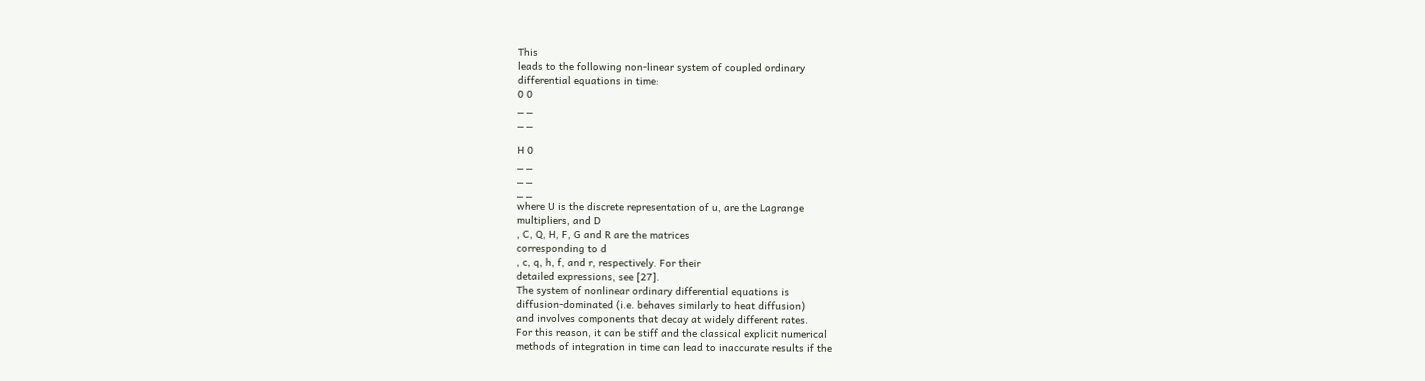This
leads to the following non-linear system of coupled ordinary
differential equations in time:
0 0
_ _
_ _

H 0
_ _
_ _
_ _
where U is the discrete representation of u, are the Lagrange
multipliers, and D
, C, Q, H, F, G and R are the matrices
corresponding to d
, c, q, h, f, and r, respectively. For their
detailed expressions, see [27].
The system of nonlinear ordinary differential equations is
diffusion-dominated (i.e. behaves similarly to heat diffusion)
and involves components that decay at widely different rates.
For this reason, it can be stiff and the classical explicit numerical
methods of integration in time can lead to inaccurate results if the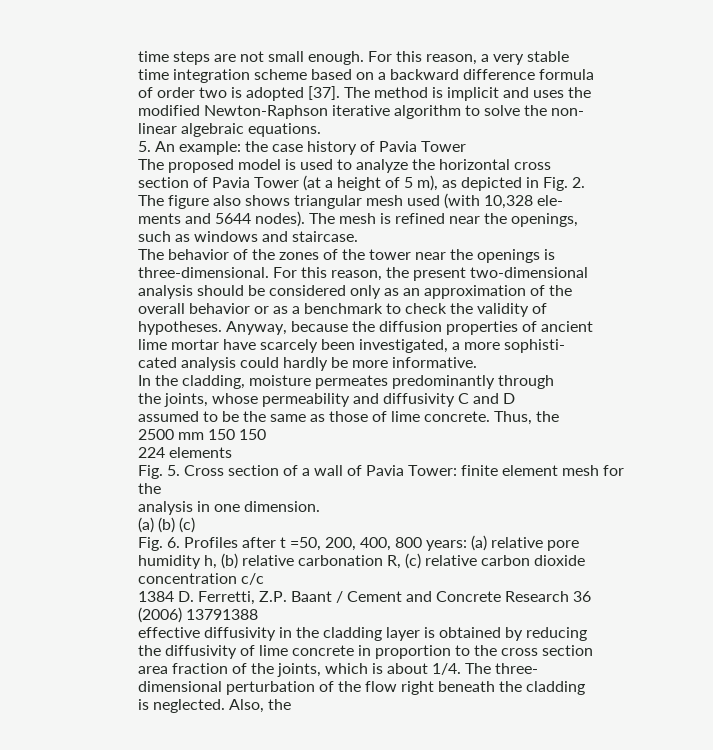time steps are not small enough. For this reason, a very stable
time integration scheme based on a backward difference formula
of order two is adopted [37]. The method is implicit and uses the
modified Newton-Raphson iterative algorithm to solve the non-
linear algebraic equations.
5. An example: the case history of Pavia Tower
The proposed model is used to analyze the horizontal cross
section of Pavia Tower (at a height of 5 m), as depicted in Fig. 2.
The figure also shows triangular mesh used (with 10,328 ele-
ments and 5644 nodes). The mesh is refined near the openings,
such as windows and staircase.
The behavior of the zones of the tower near the openings is
three-dimensional. For this reason, the present two-dimensional
analysis should be considered only as an approximation of the
overall behavior or as a benchmark to check the validity of
hypotheses. Anyway, because the diffusion properties of ancient
lime mortar have scarcely been investigated, a more sophisti-
cated analysis could hardly be more informative.
In the cladding, moisture permeates predominantly through
the joints, whose permeability and diffusivity C and D
assumed to be the same as those of lime concrete. Thus, the
2500 mm 150 150
224 elements
Fig. 5. Cross section of a wall of Pavia Tower: finite element mesh for the
analysis in one dimension.
(a) (b) (c)
Fig. 6. Profiles after t =50, 200, 400, 800 years: (a) relative pore humidity h, (b) relative carbonation R, (c) relative carbon dioxide concentration c/c
1384 D. Ferretti, Z.P. Baant / Cement and Concrete Research 36 (2006) 13791388
effective diffusivity in the cladding layer is obtained by reducing
the diffusivity of lime concrete in proportion to the cross section
area fraction of the joints, which is about 1/4. The three-
dimensional perturbation of the flow right beneath the cladding
is neglected. Also, the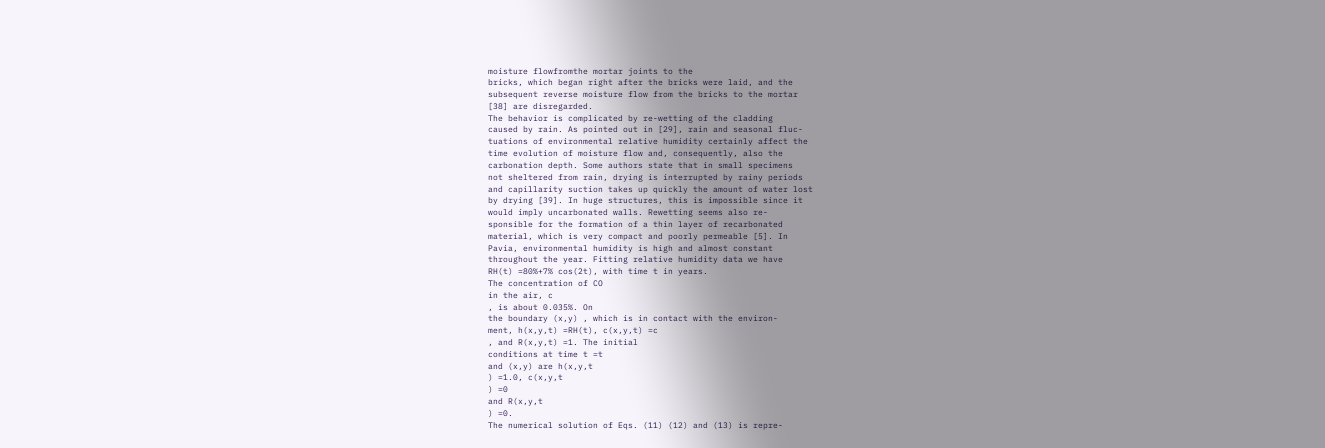moisture flowfromthe mortar joints to the
bricks, which began right after the bricks were laid, and the
subsequent reverse moisture flow from the bricks to the mortar
[38] are disregarded.
The behavior is complicated by re-wetting of the cladding
caused by rain. As pointed out in [29], rain and seasonal fluc-
tuations of environmental relative humidity certainly affect the
time evolution of moisture flow and, consequently, also the
carbonation depth. Some authors state that in small specimens
not sheltered from rain, drying is interrupted by rainy periods
and capillarity suction takes up quickly the amount of water lost
by drying [39]. In huge structures, this is impossible since it
would imply uncarbonated walls. Rewetting seems also re-
sponsible for the formation of a thin layer of recarbonated
material, which is very compact and poorly permeable [5]. In
Pavia, environmental humidity is high and almost constant
throughout the year. Fitting relative humidity data we have
RH(t) =80%+7% cos(2t), with time t in years.
The concentration of CO
in the air, c
, is about 0.035%. On
the boundary (x,y) , which is in contact with the environ-
ment, h(x,y,t) =RH(t), c(x,y,t) =c
, and R(x,y,t) =1. The initial
conditions at time t =t
and (x,y) are h(x,y,t
) =1.0, c(x,y,t
) =0
and R(x,y,t
) =0.
The numerical solution of Eqs. (11) (12) and (13) is repre-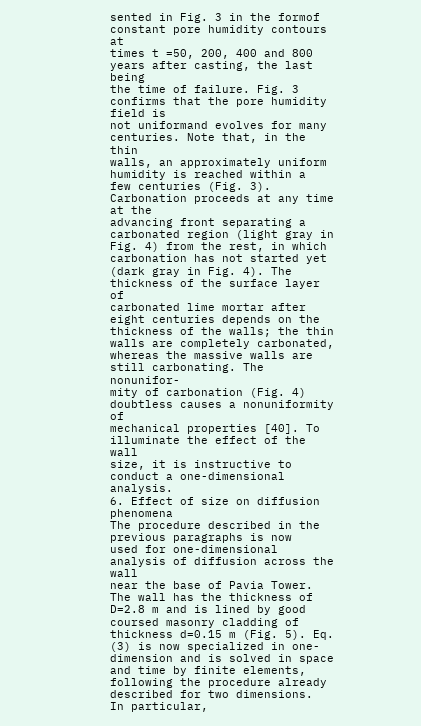sented in Fig. 3 in the formof constant pore humidity contours at
times t =50, 200, 400 and 800 years after casting, the last being
the time of failure. Fig. 3 confirms that the pore humidity field is
not uniformand evolves for many centuries. Note that, in the thin
walls, an approximately uniform humidity is reached within a
few centuries (Fig. 3). Carbonation proceeds at any time at the
advancing front separating a carbonated region (light gray in
Fig. 4) from the rest, in which carbonation has not started yet
(dark gray in Fig. 4). The thickness of the surface layer of
carbonated lime mortar after eight centuries depends on the
thickness of the walls; the thin walls are completely carbonated,
whereas the massive walls are still carbonating. The nonunifor-
mity of carbonation (Fig. 4) doubtless causes a nonuniformity of
mechanical properties [40]. To illuminate the effect of the wall
size, it is instructive to conduct a one-dimensional analysis.
6. Effect of size on diffusion phenomena
The procedure described in the previous paragraphs is now
used for one-dimensional analysis of diffusion across the wall
near the base of Pavia Tower. The wall has the thickness of
D=2.8 m and is lined by good coursed masonry cladding of
thickness d=0.15 m (Fig. 5). Eq. (3) is now specialized in one-
dimension and is solved in space and time by finite elements,
following the procedure already described for two dimensions.
In particular,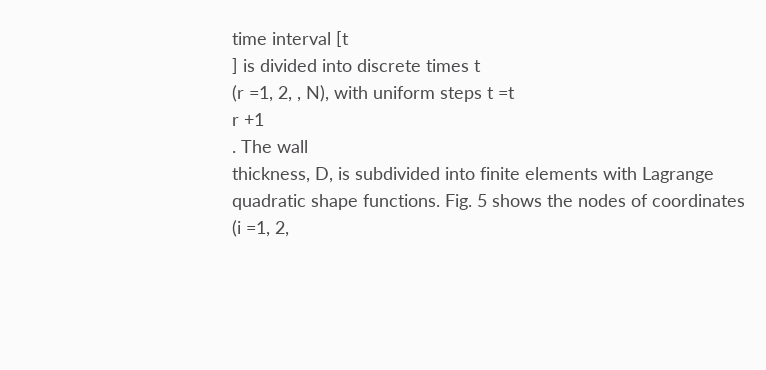time interval [t
] is divided into discrete times t
(r =1, 2, , N), with uniform steps t =t
r +1
. The wall
thickness, D, is subdivided into finite elements with Lagrange
quadratic shape functions. Fig. 5 shows the nodes of coordinates
(i =1, 2,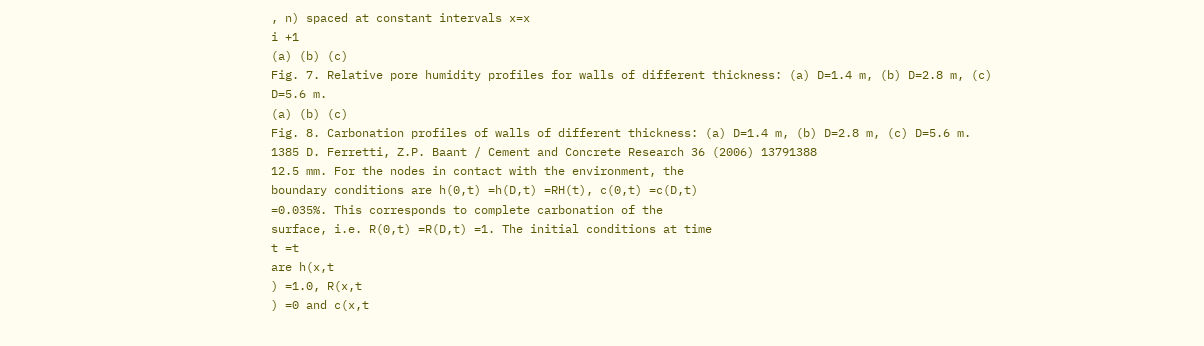, n) spaced at constant intervals x=x
i +1
(a) (b) (c)
Fig. 7. Relative pore humidity profiles for walls of different thickness: (a) D=1.4 m, (b) D=2.8 m, (c) D=5.6 m.
(a) (b) (c)
Fig. 8. Carbonation profiles of walls of different thickness: (a) D=1.4 m, (b) D=2.8 m, (c) D=5.6 m.
1385 D. Ferretti, Z.P. Baant / Cement and Concrete Research 36 (2006) 13791388
12.5 mm. For the nodes in contact with the environment, the
boundary conditions are h(0,t) =h(D,t) =RH(t), c(0,t) =c(D,t)
=0.035%. This corresponds to complete carbonation of the
surface, i.e. R(0,t) =R(D,t) =1. The initial conditions at time
t =t
are h(x,t
) =1.0, R(x,t
) =0 and c(x,t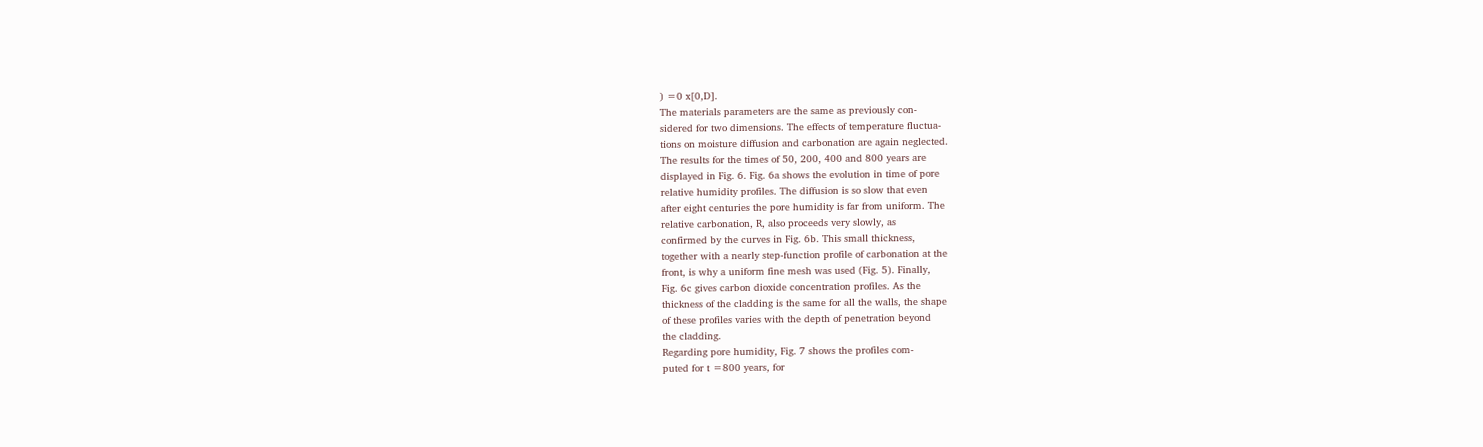) =0 x[0,D].
The materials parameters are the same as previously con-
sidered for two dimensions. The effects of temperature fluctua-
tions on moisture diffusion and carbonation are again neglected.
The results for the times of 50, 200, 400 and 800 years are
displayed in Fig. 6. Fig. 6a shows the evolution in time of pore
relative humidity profiles. The diffusion is so slow that even
after eight centuries the pore humidity is far from uniform. The
relative carbonation, R, also proceeds very slowly, as
confirmed by the curves in Fig. 6b. This small thickness,
together with a nearly step-function profile of carbonation at the
front, is why a uniform fine mesh was used (Fig. 5). Finally,
Fig. 6c gives carbon dioxide concentration profiles. As the
thickness of the cladding is the same for all the walls, the shape
of these profiles varies with the depth of penetration beyond
the cladding.
Regarding pore humidity, Fig. 7 shows the profiles com-
puted for t =800 years, for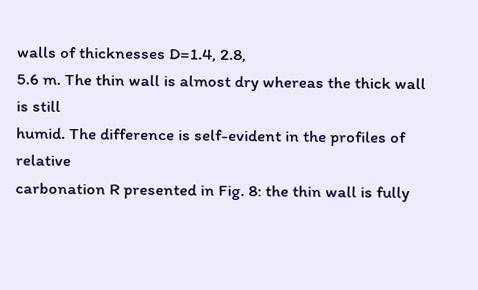walls of thicknesses D=1.4, 2.8,
5.6 m. The thin wall is almost dry whereas the thick wall is still
humid. The difference is self-evident in the profiles of relative
carbonation R presented in Fig. 8: the thin wall is fully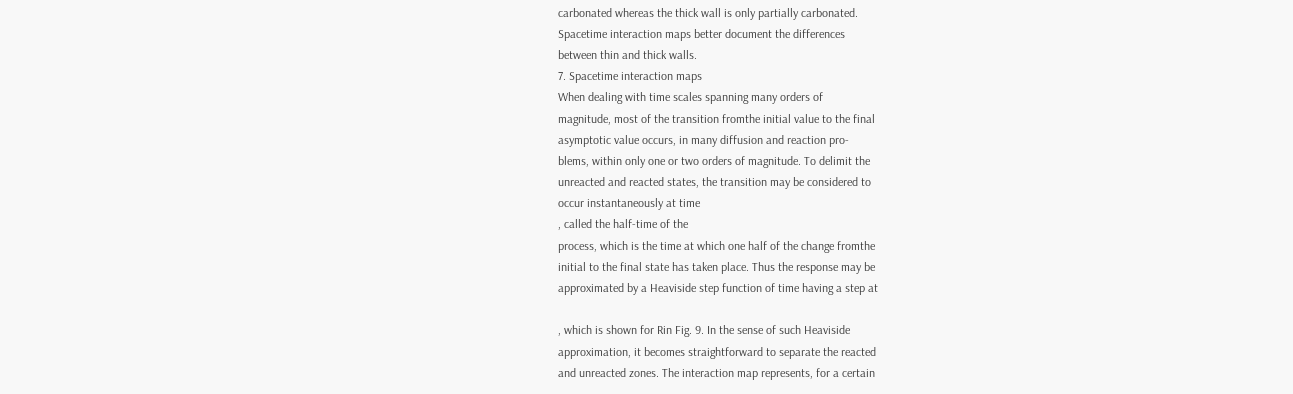carbonated whereas the thick wall is only partially carbonated.
Spacetime interaction maps better document the differences
between thin and thick walls.
7. Spacetime interaction maps
When dealing with time scales spanning many orders of
magnitude, most of the transition fromthe initial value to the final
asymptotic value occurs, in many diffusion and reaction pro-
blems, within only one or two orders of magnitude. To delimit the
unreacted and reacted states, the transition may be considered to
occur instantaneously at time
, called the half-time of the
process, which is the time at which one half of the change fromthe
initial to the final state has taken place. Thus the response may be
approximated by a Heaviside step function of time having a step at

, which is shown for Rin Fig. 9. In the sense of such Heaviside
approximation, it becomes straightforward to separate the reacted
and unreacted zones. The interaction map represents, for a certain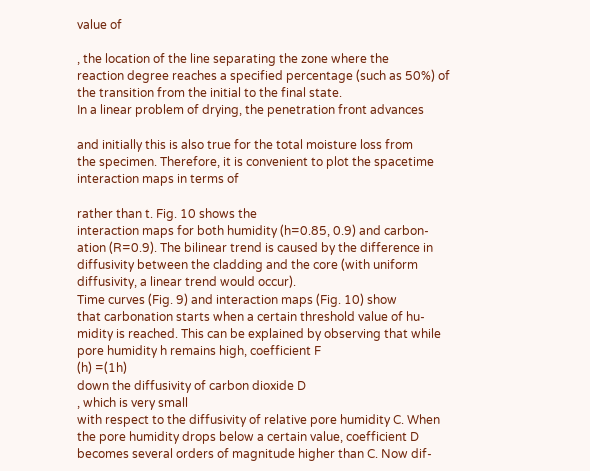value of

, the location of the line separating the zone where the
reaction degree reaches a specified percentage (such as 50%) of
the transition from the initial to the final state.
In a linear problem of drying, the penetration front advances

and initially this is also true for the total moisture loss from
the specimen. Therefore, it is convenient to plot the spacetime
interaction maps in terms of

rather than t. Fig. 10 shows the
interaction maps for both humidity (h=0.85, 0.9) and carbon-
ation (R=0.9). The bilinear trend is caused by the difference in
diffusivity between the cladding and the core (with uniform
diffusivity, a linear trend would occur).
Time curves (Fig. 9) and interaction maps (Fig. 10) show
that carbonation starts when a certain threshold value of hu-
midity is reached. This can be explained by observing that while
pore humidity h remains high, coefficient F
(h) =(1h)
down the diffusivity of carbon dioxide D
, which is very small
with respect to the diffusivity of relative pore humidity C. When
the pore humidity drops below a certain value, coefficient D
becomes several orders of magnitude higher than C. Now dif-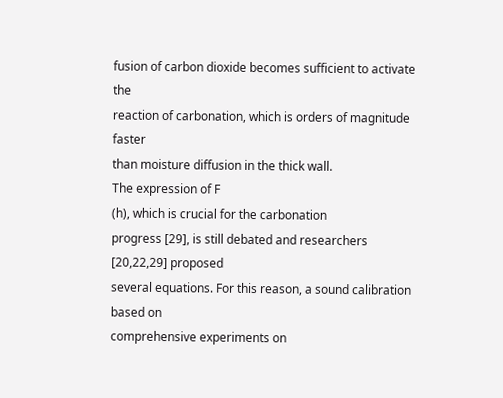fusion of carbon dioxide becomes sufficient to activate the
reaction of carbonation, which is orders of magnitude faster
than moisture diffusion in the thick wall.
The expression of F
(h), which is crucial for the carbonation
progress [29], is still debated and researchers [20,22,29] proposed
several equations. For this reason, a sound calibration based on
comprehensive experiments on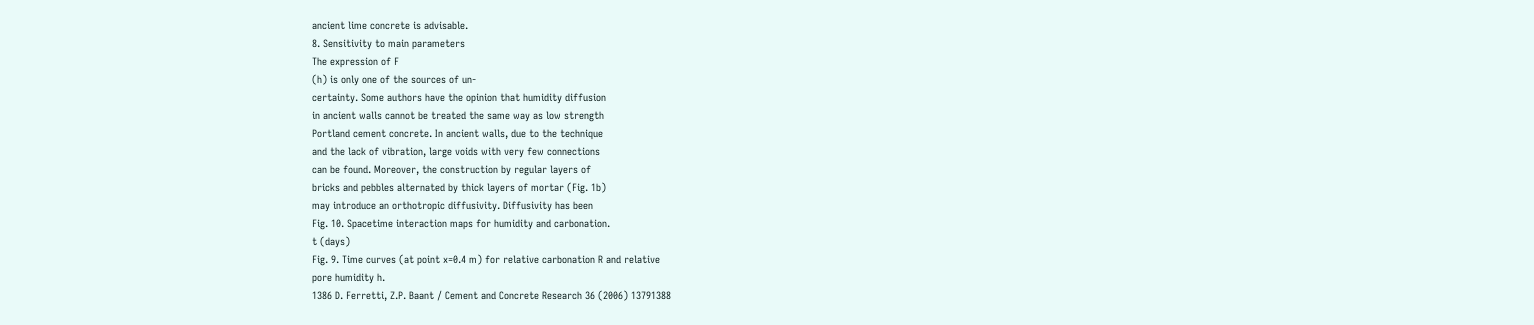ancient lime concrete is advisable.
8. Sensitivity to main parameters
The expression of F
(h) is only one of the sources of un-
certainty. Some authors have the opinion that humidity diffusion
in ancient walls cannot be treated the same way as low strength
Portland cement concrete. In ancient walls, due to the technique
and the lack of vibration, large voids with very few connections
can be found. Moreover, the construction by regular layers of
bricks and pebbles alternated by thick layers of mortar (Fig. 1b)
may introduce an orthotropic diffusivity. Diffusivity has been
Fig. 10. Spacetime interaction maps for humidity and carbonation.
t (days)
Fig. 9. Time curves (at point x=0.4 m) for relative carbonation R and relative
pore humidity h.
1386 D. Ferretti, Z.P. Baant / Cement and Concrete Research 36 (2006) 13791388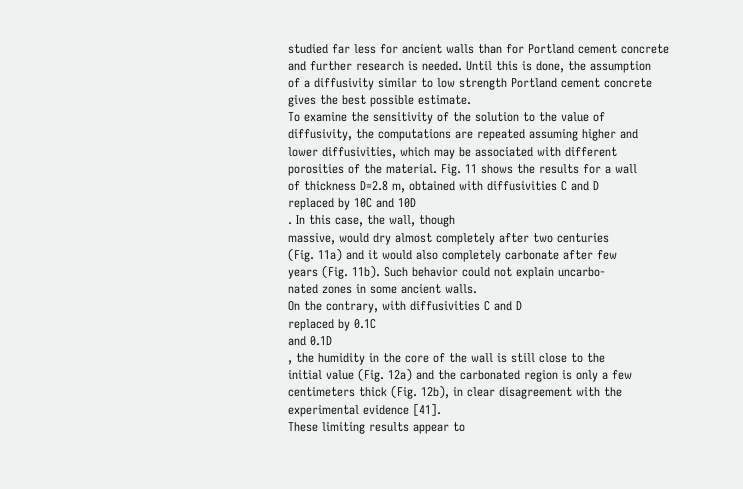studied far less for ancient walls than for Portland cement concrete
and further research is needed. Until this is done, the assumption
of a diffusivity similar to low strength Portland cement concrete
gives the best possible estimate.
To examine the sensitivity of the solution to the value of
diffusivity, the computations are repeated assuming higher and
lower diffusivities, which may be associated with different
porosities of the material. Fig. 11 shows the results for a wall
of thickness D=2.8 m, obtained with diffusivities C and D
replaced by 10C and 10D
. In this case, the wall, though
massive, would dry almost completely after two centuries
(Fig. 11a) and it would also completely carbonate after few
years (Fig. 11b). Such behavior could not explain uncarbo-
nated zones in some ancient walls.
On the contrary, with diffusivities C and D
replaced by 0.1C
and 0.1D
, the humidity in the core of the wall is still close to the
initial value (Fig. 12a) and the carbonated region is only a few
centimeters thick (Fig. 12b), in clear disagreement with the
experimental evidence [41].
These limiting results appear to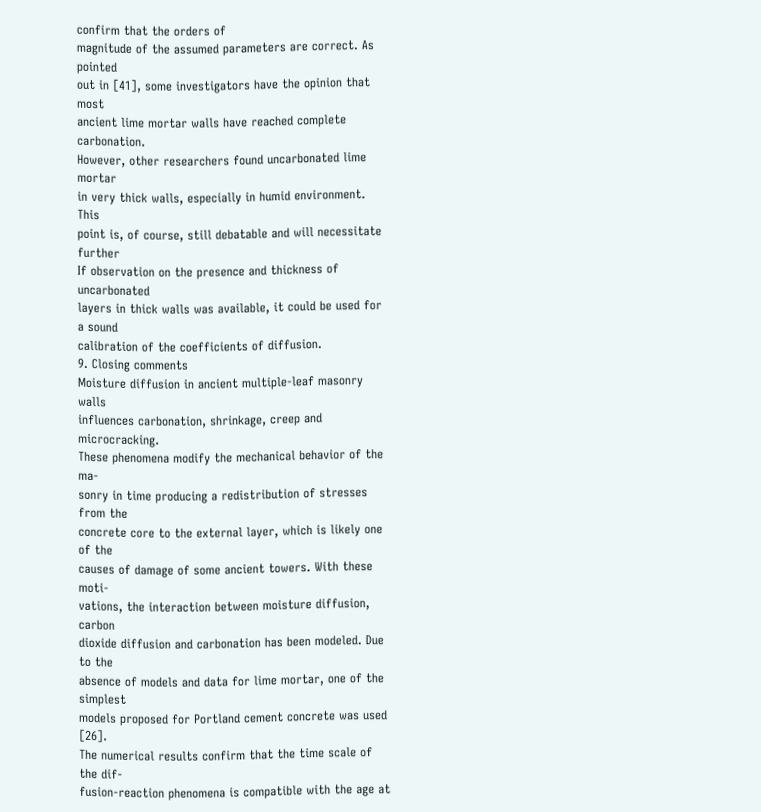confirm that the orders of
magnitude of the assumed parameters are correct. As pointed
out in [41], some investigators have the opinion that most
ancient lime mortar walls have reached complete carbonation.
However, other researchers found uncarbonated lime mortar
in very thick walls, especially in humid environment. This
point is, of course, still debatable and will necessitate further
If observation on the presence and thickness of uncarbonated
layers in thick walls was available, it could be used for a sound
calibration of the coefficients of diffusion.
9. Closing comments
Moisture diffusion in ancient multiple-leaf masonry walls
influences carbonation, shrinkage, creep and microcracking.
These phenomena modify the mechanical behavior of the ma-
sonry in time producing a redistribution of stresses from the
concrete core to the external layer, which is likely one of the
causes of damage of some ancient towers. With these moti-
vations, the interaction between moisture diffusion, carbon
dioxide diffusion and carbonation has been modeled. Due to the
absence of models and data for lime mortar, one of the simplest
models proposed for Portland cement concrete was used [26].
The numerical results confirm that the time scale of the dif-
fusion-reaction phenomena is compatible with the age at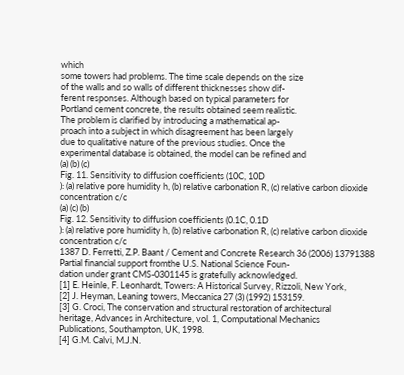which
some towers had problems. The time scale depends on the size
of the walls and so walls of different thicknesses show dif-
ferent responses. Although based on typical parameters for
Portland cement concrete, the results obtained seem realistic.
The problem is clarified by introducing a mathematical ap-
proach into a subject in which disagreement has been largely
due to qualitative nature of the previous studies. Once the
experimental database is obtained, the model can be refined and
(a) (b) (c)
Fig. 11. Sensitivity to diffusion coefficients (10C, 10D
): (a) relative pore humidity h, (b) relative carbonation R, (c) relative carbon dioxide concentration c/c
(a) (c) (b)
Fig. 12. Sensitivity to diffusion coefficients (0.1C, 0.1D
): (a) relative pore humidity h, (b) relative carbonation R, (c) relative carbon dioxide concentration c/c
1387 D. Ferretti, Z.P. Baant / Cement and Concrete Research 36 (2006) 13791388
Partial financial support fromthe U.S. National Science Foun-
dation under grant CMS-0301145 is gratefully acknowledged.
[1] E. Heinle, F. Leonhardt, Towers: A Historical Survey, Rizzoli, New York,
[2] J. Heyman, Leaning towers, Meccanica 27 (3) (1992) 153159.
[3] G. Croci, The conservation and structural restoration of architectural
heritage, Advances in Architecture, vol. 1, Computational Mechanics
Publications, Southampton, UK, 1998.
[4] G.M. Calvi, M.J.N.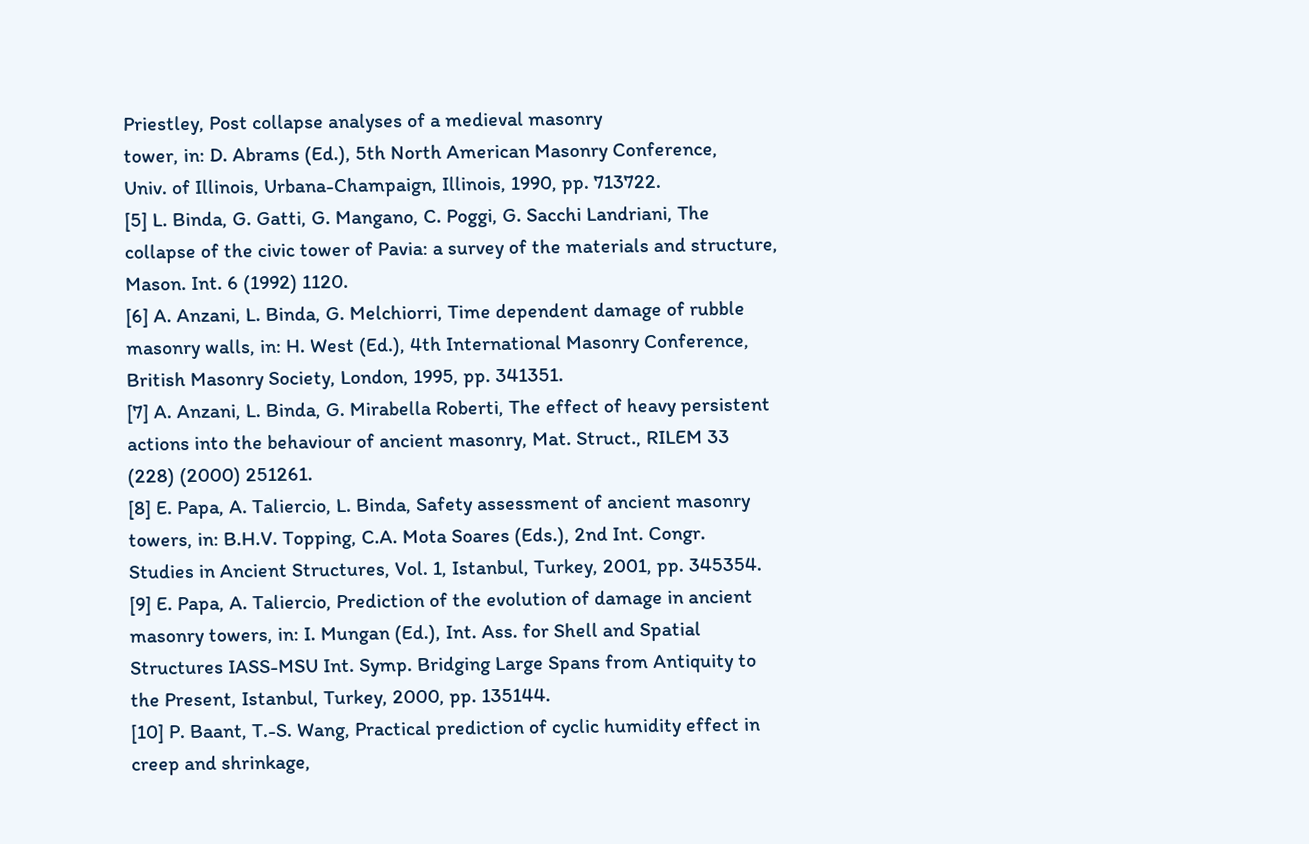Priestley, Post collapse analyses of a medieval masonry
tower, in: D. Abrams (Ed.), 5th North American Masonry Conference,
Univ. of Illinois, Urbana-Champaign, Illinois, 1990, pp. 713722.
[5] L. Binda, G. Gatti, G. Mangano, C. Poggi, G. Sacchi Landriani, The
collapse of the civic tower of Pavia: a survey of the materials and structure,
Mason. Int. 6 (1992) 1120.
[6] A. Anzani, L. Binda, G. Melchiorri, Time dependent damage of rubble
masonry walls, in: H. West (Ed.), 4th International Masonry Conference,
British Masonry Society, London, 1995, pp. 341351.
[7] A. Anzani, L. Binda, G. Mirabella Roberti, The effect of heavy persistent
actions into the behaviour of ancient masonry, Mat. Struct., RILEM 33
(228) (2000) 251261.
[8] E. Papa, A. Taliercio, L. Binda, Safety assessment of ancient masonry
towers, in: B.H.V. Topping, C.A. Mota Soares (Eds.), 2nd Int. Congr.
Studies in Ancient Structures, Vol. 1, Istanbul, Turkey, 2001, pp. 345354.
[9] E. Papa, A. Taliercio, Prediction of the evolution of damage in ancient
masonry towers, in: I. Mungan (Ed.), Int. Ass. for Shell and Spatial
Structures IASS-MSU Int. Symp. Bridging Large Spans from Antiquity to
the Present, Istanbul, Turkey, 2000, pp. 135144.
[10] P. Baant, T.-S. Wang, Practical prediction of cyclic humidity effect in
creep and shrinkage,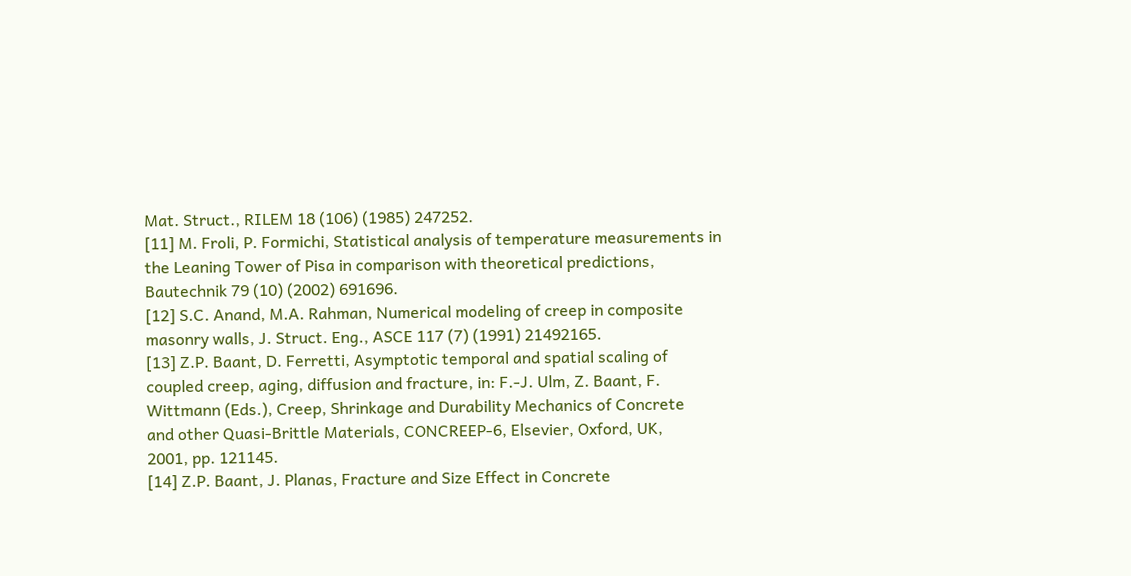Mat. Struct., RILEM 18 (106) (1985) 247252.
[11] M. Froli, P. Formichi, Statistical analysis of temperature measurements in
the Leaning Tower of Pisa in comparison with theoretical predictions,
Bautechnik 79 (10) (2002) 691696.
[12] S.C. Anand, M.A. Rahman, Numerical modeling of creep in composite
masonry walls, J. Struct. Eng., ASCE 117 (7) (1991) 21492165.
[13] Z.P. Baant, D. Ferretti, Asymptotic temporal and spatial scaling of
coupled creep, aging, diffusion and fracture, in: F.-J. Ulm, Z. Baant, F.
Wittmann (Eds.), Creep, Shrinkage and Durability Mechanics of Concrete
and other Quasi-Brittle Materials, CONCREEP-6, Elsevier, Oxford, UK,
2001, pp. 121145.
[14] Z.P. Baant, J. Planas, Fracture and Size Effect in Concrete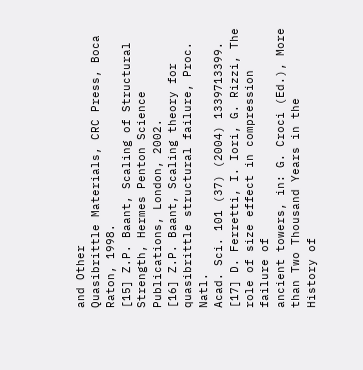and Other
Quasibrittle Materials, CRC Press, Boca Raton, 1998.
[15] Z.P. Baant, Scaling of Structural Strength, Hermes Penton Science
Publications, London, 2002.
[16] Z.P. Baant, Scaling theory for quasibrittle structural failure, Proc. Natl.
Acad. Sci. 101 (37) (2004) 1339713399.
[17] D. Ferretti, I. Iori, G. Rizzi, The role of size effect in compression failure of
ancient towers, in: G. Croci (Ed.), More than Two Thousand Years in the
History of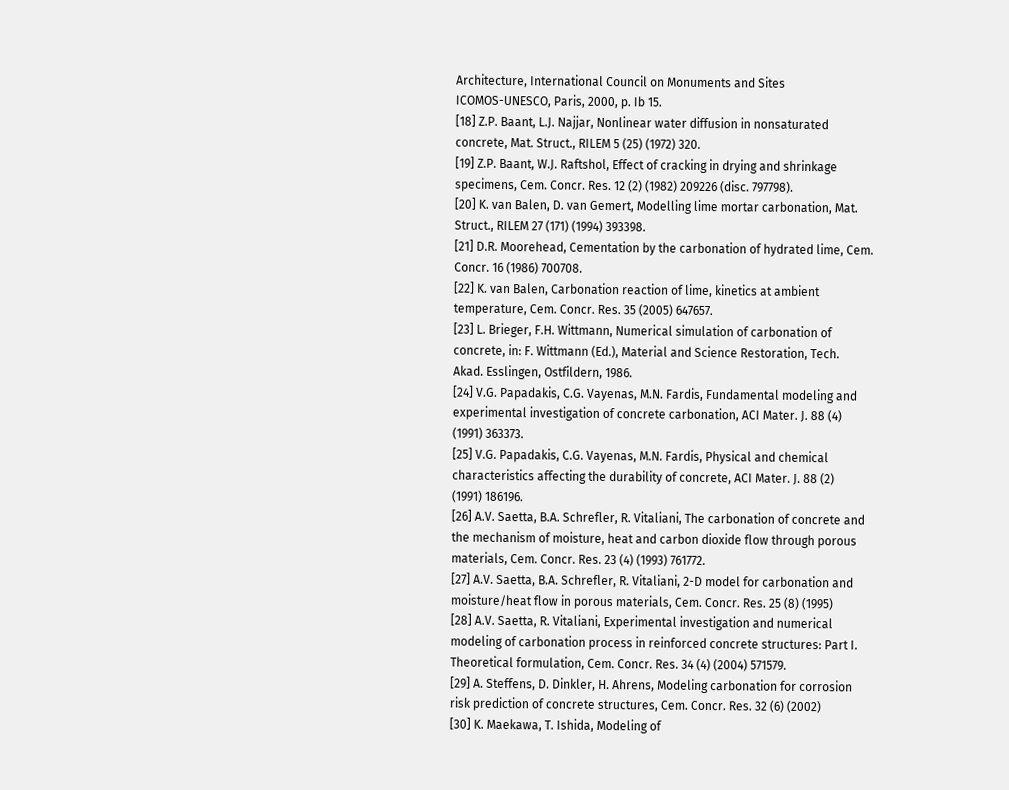Architecture, International Council on Monuments and Sites
ICOMOS-UNESCO, Paris, 2000, p. Ib 15.
[18] Z.P. Baant, L.J. Najjar, Nonlinear water diffusion in nonsaturated
concrete, Mat. Struct., RILEM 5 (25) (1972) 320.
[19] Z.P. Baant, W.J. Raftshol, Effect of cracking in drying and shrinkage
specimens, Cem. Concr. Res. 12 (2) (1982) 209226 (disc. 797798).
[20] K. van Balen, D. van Gemert, Modelling lime mortar carbonation, Mat.
Struct., RILEM 27 (171) (1994) 393398.
[21] D.R. Moorehead, Cementation by the carbonation of hydrated lime, Cem.
Concr. 16 (1986) 700708.
[22] K. van Balen, Carbonation reaction of lime, kinetics at ambient
temperature, Cem. Concr. Res. 35 (2005) 647657.
[23] L. Brieger, F.H. Wittmann, Numerical simulation of carbonation of
concrete, in: F. Wittmann (Ed.), Material and Science Restoration, Tech.
Akad. Esslingen, Ostfildern, 1986.
[24] V.G. Papadakis, C.G. Vayenas, M.N. Fardis, Fundamental modeling and
experimental investigation of concrete carbonation, ACI Mater. J. 88 (4)
(1991) 363373.
[25] V.G. Papadakis, C.G. Vayenas, M.N. Fardis, Physical and chemical
characteristics affecting the durability of concrete, ACI Mater. J. 88 (2)
(1991) 186196.
[26] A.V. Saetta, B.A. Schrefler, R. Vitaliani, The carbonation of concrete and
the mechanism of moisture, heat and carbon dioxide flow through porous
materials, Cem. Concr. Res. 23 (4) (1993) 761772.
[27] A.V. Saetta, B.A. Schrefler, R. Vitaliani, 2-D model for carbonation and
moisture/heat flow in porous materials, Cem. Concr. Res. 25 (8) (1995)
[28] A.V. Saetta, R. Vitaliani, Experimental investigation and numerical
modeling of carbonation process in reinforced concrete structures: Part I.
Theoretical formulation, Cem. Concr. Res. 34 (4) (2004) 571579.
[29] A. Steffens, D. Dinkler, H. Ahrens, Modeling carbonation for corrosion
risk prediction of concrete structures, Cem. Concr. Res. 32 (6) (2002)
[30] K. Maekawa, T. Ishida, Modeling of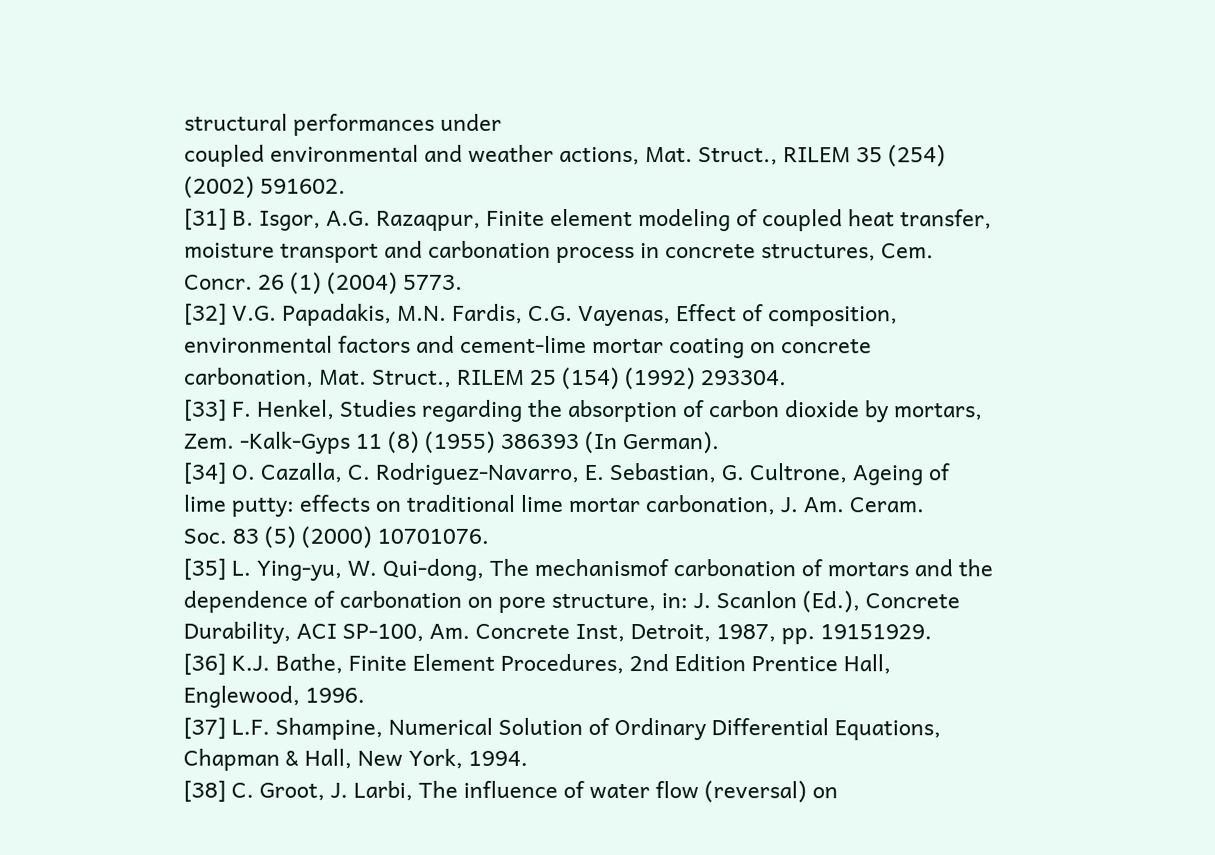structural performances under
coupled environmental and weather actions, Mat. Struct., RILEM 35 (254)
(2002) 591602.
[31] B. Isgor, A.G. Razaqpur, Finite element modeling of coupled heat transfer,
moisture transport and carbonation process in concrete structures, Cem.
Concr. 26 (1) (2004) 5773.
[32] V.G. Papadakis, M.N. Fardis, C.G. Vayenas, Effect of composition,
environmental factors and cement-lime mortar coating on concrete
carbonation, Mat. Struct., RILEM 25 (154) (1992) 293304.
[33] F. Henkel, Studies regarding the absorption of carbon dioxide by mortars,
Zem. -Kalk-Gyps 11 (8) (1955) 386393 (In German).
[34] O. Cazalla, C. Rodriguez-Navarro, E. Sebastian, G. Cultrone, Ageing of
lime putty: effects on traditional lime mortar carbonation, J. Am. Ceram.
Soc. 83 (5) (2000) 10701076.
[35] L. Ying-yu, W. Qui-dong, The mechanismof carbonation of mortars and the
dependence of carbonation on pore structure, in: J. Scanlon (Ed.), Concrete
Durability, ACI SP-100, Am. Concrete Inst, Detroit, 1987, pp. 19151929.
[36] K.J. Bathe, Finite Element Procedures, 2nd Edition Prentice Hall,
Englewood, 1996.
[37] L.F. Shampine, Numerical Solution of Ordinary Differential Equations,
Chapman & Hall, New York, 1994.
[38] C. Groot, J. Larbi, The influence of water flow (reversal) on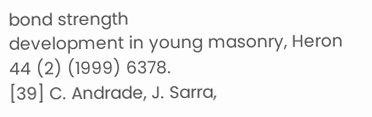bond strength
development in young masonry, Heron 44 (2) (1999) 6378.
[39] C. Andrade, J. Sarra,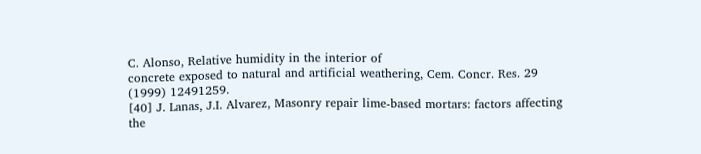C. Alonso, Relative humidity in the interior of
concrete exposed to natural and artificial weathering, Cem. Concr. Res. 29
(1999) 12491259.
[40] J. Lanas, J.I. Alvarez, Masonry repair lime-based mortars: factors affecting
the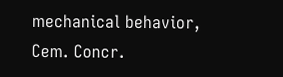mechanical behavior, Cem. Concr.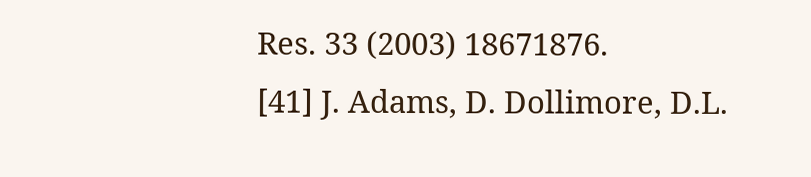Res. 33 (2003) 18671876.
[41] J. Adams, D. Dollimore, D.L.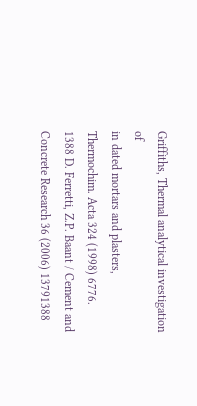Griffiths, Thermal analytical investigation of
in dated mortars and plasters, Thermochim. Acta 324 (1998) 6776.
1388 D. Ferretti, Z.P. Baant / Cement and Concrete Research 36 (2006) 13791388